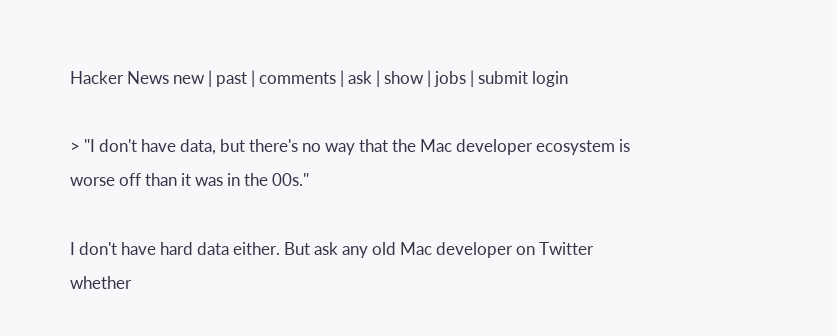Hacker News new | past | comments | ask | show | jobs | submit login

> "I don't have data, but there's no way that the Mac developer ecosystem is worse off than it was in the 00s."

I don't have hard data either. But ask any old Mac developer on Twitter whether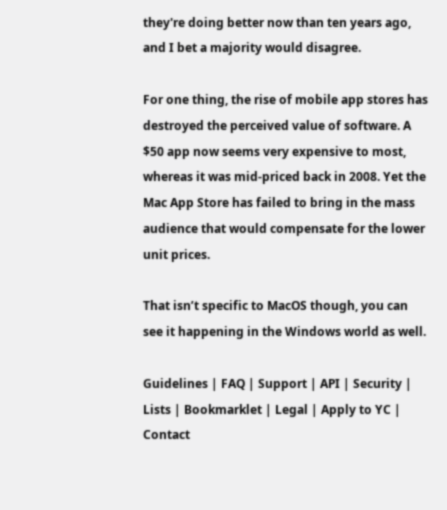they're doing better now than ten years ago, and I bet a majority would disagree.

For one thing, the rise of mobile app stores has destroyed the perceived value of software. A $50 app now seems very expensive to most, whereas it was mid-priced back in 2008. Yet the Mac App Store has failed to bring in the mass audience that would compensate for the lower unit prices.

That isn’t specific to MacOS though, you can see it happening in the Windows world as well.

Guidelines | FAQ | Support | API | Security | Lists | Bookmarklet | Legal | Apply to YC | Contact